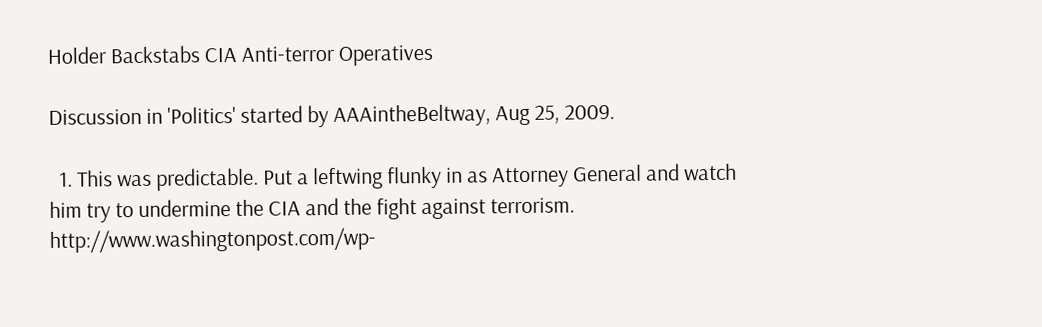Holder Backstabs CIA Anti-terror Operatives

Discussion in 'Politics' started by AAAintheBeltway, Aug 25, 2009.

  1. This was predictable. Put a leftwing flunky in as Attorney General and watch him try to undermine the CIA and the fight against terrorism. http://www.washingtonpost.com/wp-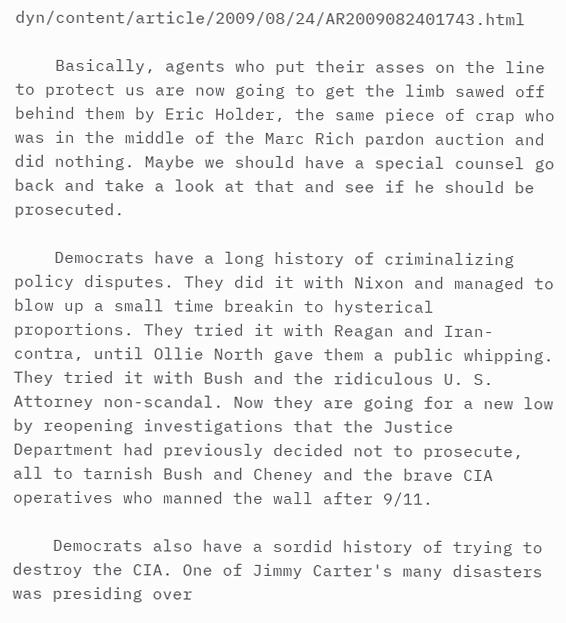dyn/content/article/2009/08/24/AR2009082401743.html

    Basically, agents who put their asses on the line to protect us are now going to get the limb sawed off behind them by Eric Holder, the same piece of crap who was in the middle of the Marc Rich pardon auction and did nothing. Maybe we should have a special counsel go back and take a look at that and see if he should be prosecuted.

    Democrats have a long history of criminalizing policy disputes. They did it with Nixon and managed to blow up a small time breakin to hysterical proportions. They tried it with Reagan and Iran-contra, until Ollie North gave them a public whipping. They tried it with Bush and the ridiculous U. S. Attorney non-scandal. Now they are going for a new low by reopening investigations that the Justice Department had previously decided not to prosecute, all to tarnish Bush and Cheney and the brave CIA operatives who manned the wall after 9/11.

    Democrats also have a sordid history of trying to destroy the CIA. One of Jimmy Carter's many disasters was presiding over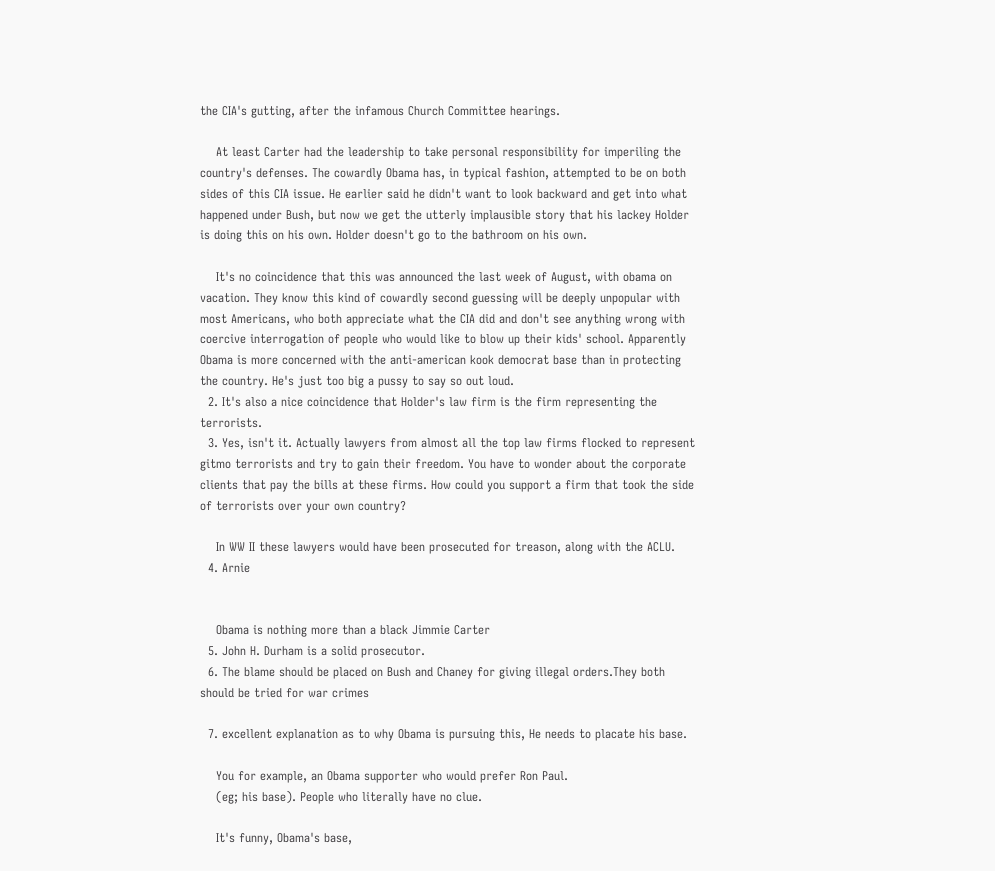the CIA's gutting, after the infamous Church Committee hearings.

    At least Carter had the leadership to take personal responsibility for imperiling the country's defenses. The cowardly Obama has, in typical fashion, attempted to be on both sides of this CIA issue. He earlier said he didn't want to look backward and get into what happened under Bush, but now we get the utterly implausible story that his lackey Holder is doing this on his own. Holder doesn't go to the bathroom on his own.

    It's no coincidence that this was announced the last week of August, with obama on vacation. They know this kind of cowardly second guessing will be deeply unpopular with most Americans, who both appreciate what the CIA did and don't see anything wrong with coercive interrogation of people who would like to blow up their kids' school. Apparently Obama is more concerned with the anti-american kook democrat base than in protecting the country. He's just too big a pussy to say so out loud.
  2. It's also a nice coincidence that Holder's law firm is the firm representing the terrorists.
  3. Yes, isn't it. Actually lawyers from almost all the top law firms flocked to represent gitmo terrorists and try to gain their freedom. You have to wonder about the corporate clients that pay the bills at these firms. How could you support a firm that took the side of terrorists over your own country?

    In WW II these lawyers would have been prosecuted for treason, along with the ACLU.
  4. Arnie


    Obama is nothing more than a black Jimmie Carter
  5. John H. Durham is a solid prosecutor.
  6. The blame should be placed on Bush and Chaney for giving illegal orders.They both should be tried for war crimes

  7. excellent explanation as to why Obama is pursuing this, He needs to placate his base.

    You for example, an Obama supporter who would prefer Ron Paul.
    (eg; his base). People who literally have no clue.

    It's funny, Obama's base,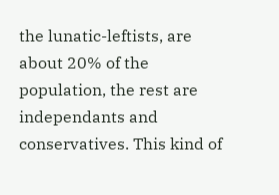the lunatic-leftists, are about 20% of the population, the rest are independants and conservatives. This kind of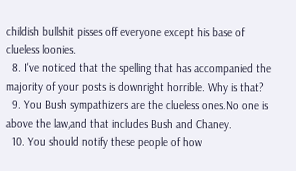childish bullshit pisses off everyone except his base of clueless loonies.
  8. I've noticed that the spelling that has accompanied the majority of your posts is downright horrible. Why is that?
  9. You Bush sympathizers are the clueless ones.No one is above the law,and that includes Bush and Chaney.
  10. You should notify these people of how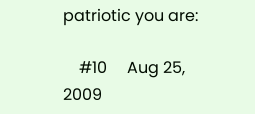patriotic you are:

    #10     Aug 25, 2009